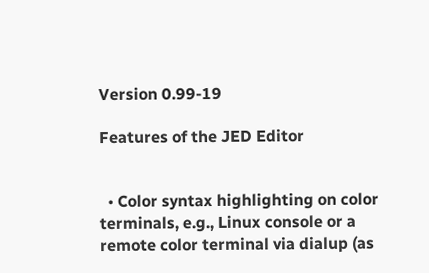Version 0.99-19

Features of the JED Editor


  • Color syntax highlighting on color terminals, e.g., Linux console or a remote color terminal via dialup (as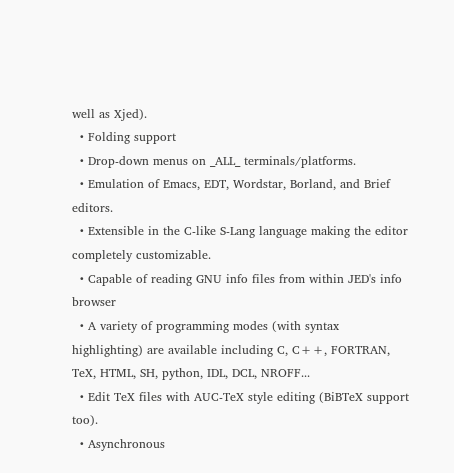well as Xjed).
  • Folding support
  • Drop-down menus on _ALL_ terminals/platforms.
  • Emulation of Emacs, EDT, Wordstar, Borland, and Brief editors.
  • Extensible in the C-like S-Lang language making the editor completely customizable.
  • Capable of reading GNU info files from within JED's info browser
  • A variety of programming modes (with syntax highlighting) are available including C, C++, FORTRAN, TeX, HTML, SH, python, IDL, DCL, NROFF...
  • Edit TeX files with AUC-TeX style editing (BiBTeX support too).
  • Asynchronous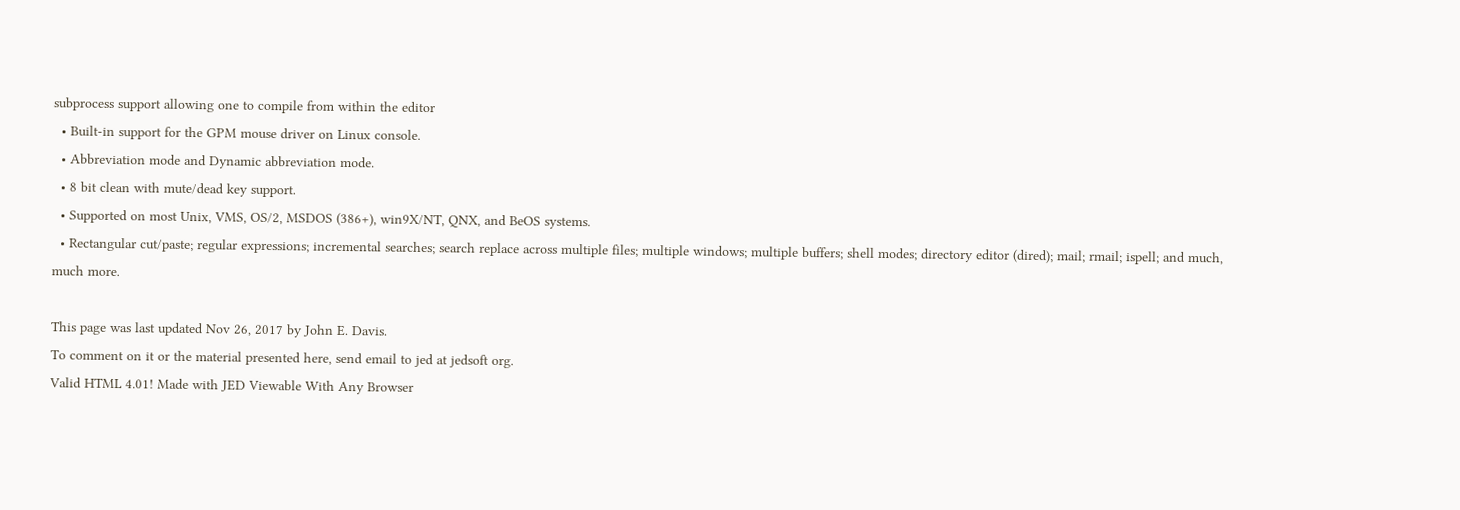subprocess support allowing one to compile from within the editor
  • Built-in support for the GPM mouse driver on Linux console.
  • Abbreviation mode and Dynamic abbreviation mode.
  • 8 bit clean with mute/dead key support.
  • Supported on most Unix, VMS, OS/2, MSDOS (386+), win9X/NT, QNX, and BeOS systems.
  • Rectangular cut/paste; regular expressions; incremental searches; search replace across multiple files; multiple windows; multiple buffers; shell modes; directory editor (dired); mail; rmail; ispell; and much, much more.

This page was last updated Nov 26, 2017 by John E. Davis.
To comment on it or the material presented here, send email to jed at jedsoft org.
Valid HTML 4.01! Made with JED Viewable With Any Browser